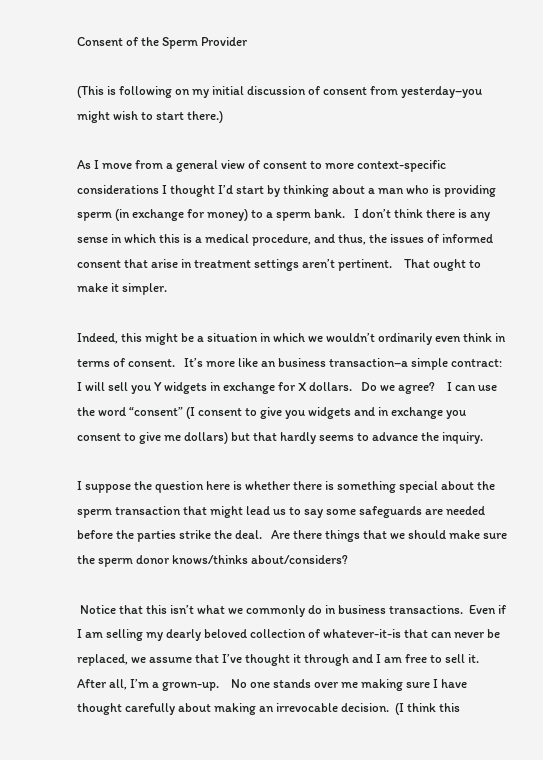Consent of the Sperm Provider

(This is following on my initial discussion of consent from yesterday–you might wish to start there.)

As I move from a general view of consent to more context-specific considerations I thought I’d start by thinking about a man who is providing sperm (in exchange for money) to a sperm bank.   I don’t think there is any sense in which this is a medical procedure, and thus, the issues of informed consent that arise in treatment settings aren’t pertinent.    That ought to make it simpler.

Indeed, this might be a situation in which we wouldn’t ordinarily even think in terms of consent.   It’s more like an business transaction–a simple contract:  I will sell you Y widgets in exchange for X dollars.   Do we agree?    I can use the word “consent” (I consent to give you widgets and in exchange you consent to give me dollars) but that hardly seems to advance the inquiry.

I suppose the question here is whether there is something special about the sperm transaction that might lead us to say some safeguards are needed before the parties strike the deal.   Are there things that we should make sure the sperm donor knows/thinks about/considers?

 Notice that this isn’t what we commonly do in business transactions.  Even if I am selling my dearly beloved collection of whatever-it-is that can never be replaced, we assume that I’ve thought it through and I am free to sell it. After all, I’m a grown-up.    No one stands over me making sure I have thought carefully about making an irrevocable decision.  (I think this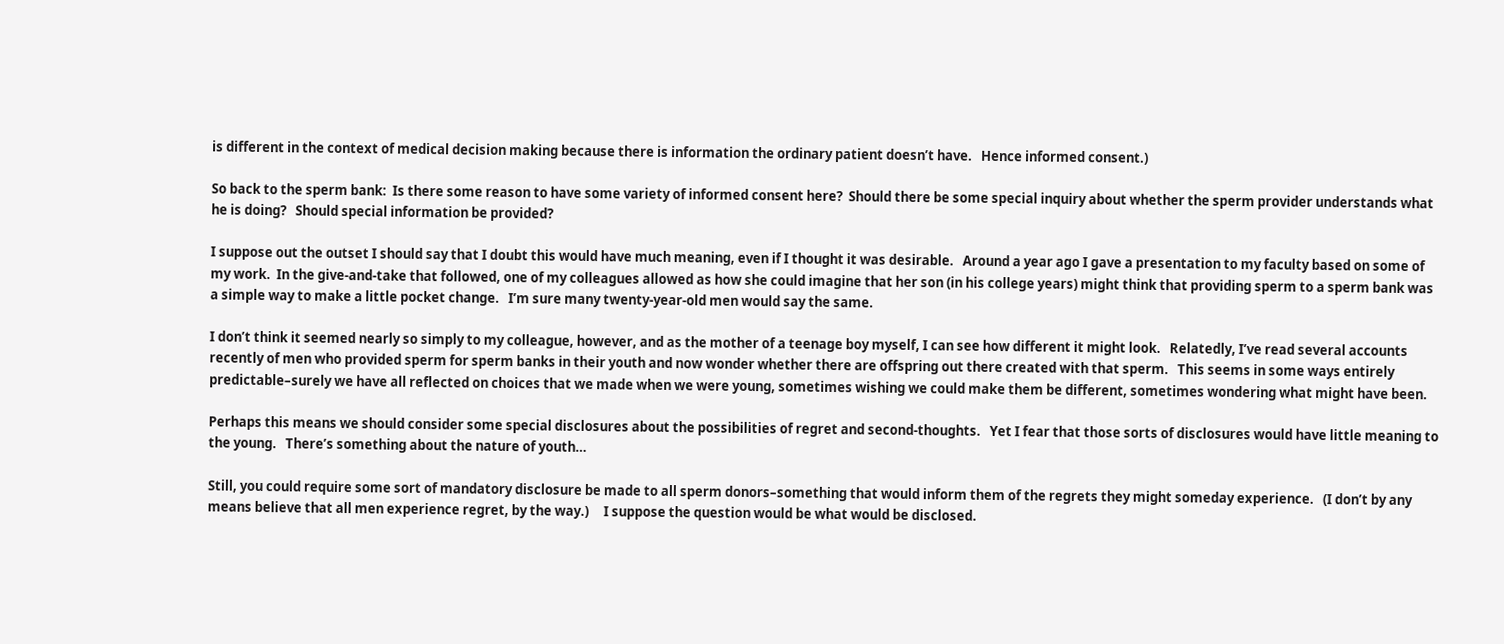is different in the context of medical decision making because there is information the ordinary patient doesn’t have.   Hence informed consent.)

So back to the sperm bank:  Is there some reason to have some variety of informed consent here?  Should there be some special inquiry about whether the sperm provider understands what he is doing?   Should special information be provided?

I suppose out the outset I should say that I doubt this would have much meaning, even if I thought it was desirable.   Around a year ago I gave a presentation to my faculty based on some of my work.  In the give-and-take that followed, one of my colleagues allowed as how she could imagine that her son (in his college years) might think that providing sperm to a sperm bank was a simple way to make a little pocket change.   I’m sure many twenty-year-old men would say the same.

I don’t think it seemed nearly so simply to my colleague, however, and as the mother of a teenage boy myself, I can see how different it might look.   Relatedly, I’ve read several accounts recently of men who provided sperm for sperm banks in their youth and now wonder whether there are offspring out there created with that sperm.   This seems in some ways entirely predictable–surely we have all reflected on choices that we made when we were young, sometimes wishing we could make them be different, sometimes wondering what might have been.

Perhaps this means we should consider some special disclosures about the possibilities of regret and second-thoughts.   Yet I fear that those sorts of disclosures would have little meaning to the young.   There’s something about the nature of youth…

Still, you could require some sort of mandatory disclosure be made to all sperm donors–something that would inform them of the regrets they might someday experience.   (I don’t by any means believe that all men experience regret, by the way.)     I suppose the question would be what would be disclosed.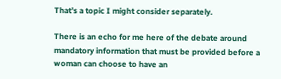That’s a topic I might consider separately.

There is an echo for me here of the debate around mandatory information that must be provided before a woman can choose to have an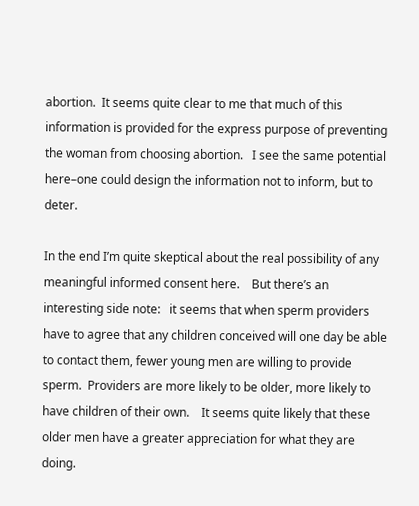abortion.  It seems quite clear to me that much of this information is provided for the express purpose of preventing the woman from choosing abortion.   I see the same potential here–one could design the information not to inform, but to deter.

In the end I’m quite skeptical about the real possibility of any meaningful informed consent here.    But there’s an interesting side note:   it seems that when sperm providers have to agree that any children conceived will one day be able to contact them, fewer young men are willing to provide sperm.  Providers are more likely to be older, more likely to have children of their own.    It seems quite likely that these older men have a greater appreciation for what they are doing.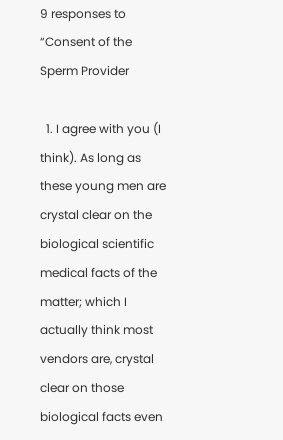9 responses to “Consent of the Sperm Provider

  1. I agree with you (I think). As long as these young men are crystal clear on the biological scientific medical facts of the matter; which I actually think most vendors are, crystal clear on those biological facts even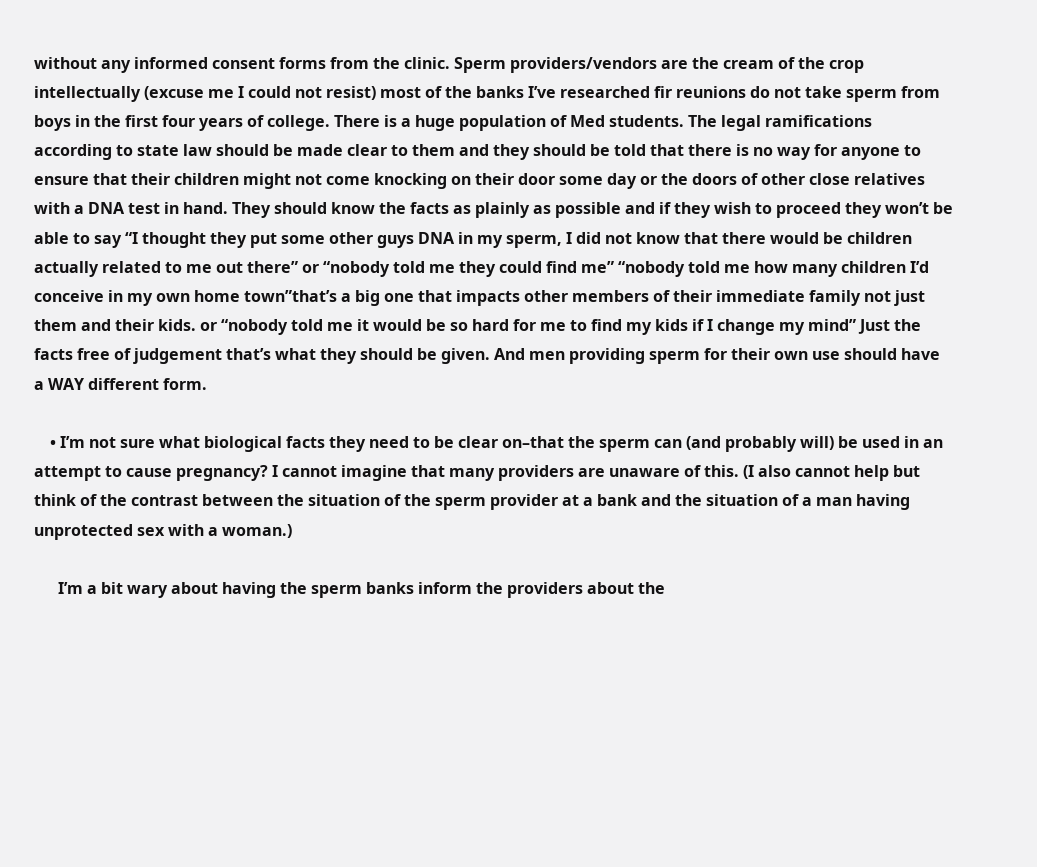without any informed consent forms from the clinic. Sperm providers/vendors are the cream of the crop intellectually (excuse me I could not resist) most of the banks I’ve researched fir reunions do not take sperm from boys in the first four years of college. There is a huge population of Med students. The legal ramifications according to state law should be made clear to them and they should be told that there is no way for anyone to ensure that their children might not come knocking on their door some day or the doors of other close relatives with a DNA test in hand. They should know the facts as plainly as possible and if they wish to proceed they won’t be able to say “I thought they put some other guys DNA in my sperm, I did not know that there would be children actually related to me out there” or “nobody told me they could find me” “nobody told me how many children I’d conceive in my own home town”that’s a big one that impacts other members of their immediate family not just them and their kids. or “nobody told me it would be so hard for me to find my kids if I change my mind” Just the facts free of judgement that’s what they should be given. And men providing sperm for their own use should have a WAY different form.

    • I’m not sure what biological facts they need to be clear on–that the sperm can (and probably will) be used in an attempt to cause pregnancy? I cannot imagine that many providers are unaware of this. (I also cannot help but think of the contrast between the situation of the sperm provider at a bank and the situation of a man having unprotected sex with a woman.)

      I’m a bit wary about having the sperm banks inform the providers about the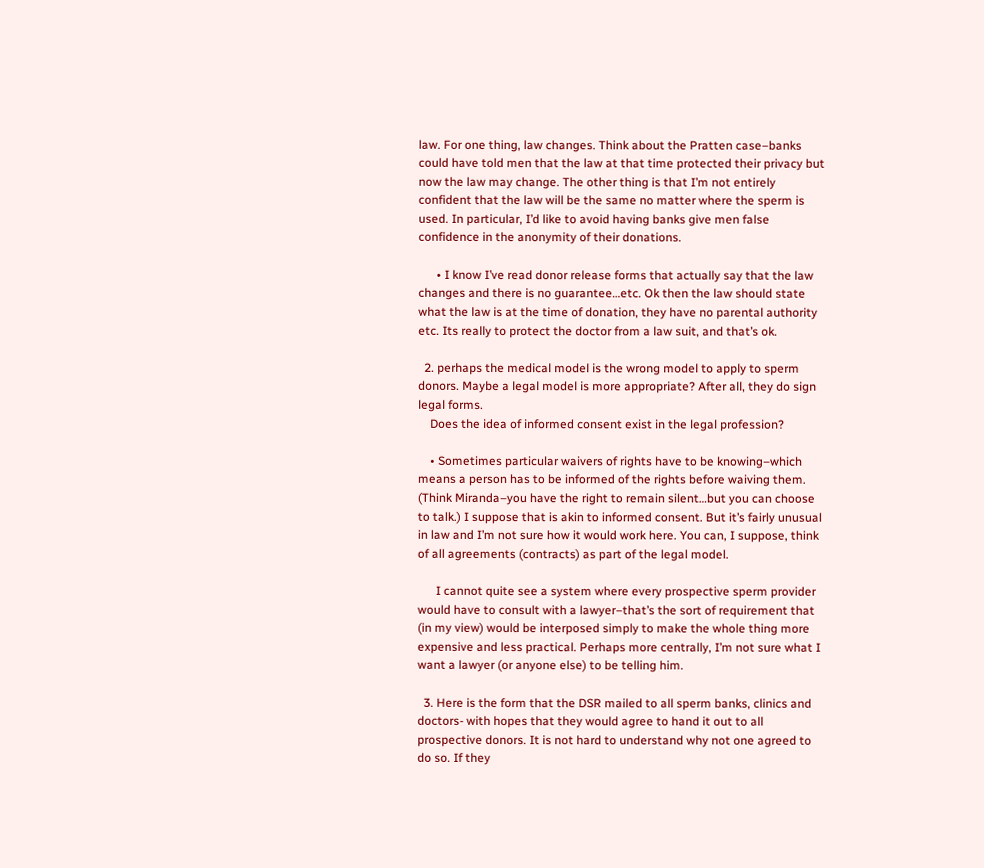law. For one thing, law changes. Think about the Pratten case–banks could have told men that the law at that time protected their privacy but now the law may change. The other thing is that I’m not entirely confident that the law will be the same no matter where the sperm is used. In particular, I’d like to avoid having banks give men false confidence in the anonymity of their donations.

      • I know I’ve read donor release forms that actually say that the law changes and there is no guarantee…etc. Ok then the law should state what the law is at the time of donation, they have no parental authority etc. Its really to protect the doctor from a law suit, and that’s ok.

  2. perhaps the medical model is the wrong model to apply to sperm donors. Maybe a legal model is more appropriate? After all, they do sign legal forms.
    Does the idea of informed consent exist in the legal profession?

    • Sometimes particular waivers of rights have to be knowing–which means a person has to be informed of the rights before waiving them. (Think Miranda–you have the right to remain silent…but you can choose to talk.) I suppose that is akin to informed consent. But it’s fairly unusual in law and I’m not sure how it would work here. You can, I suppose, think of all agreements (contracts) as part of the legal model.

      I cannot quite see a system where every prospective sperm provider would have to consult with a lawyer–that’s the sort of requirement that (in my view) would be interposed simply to make the whole thing more expensive and less practical. Perhaps more centrally, I’m not sure what I want a lawyer (or anyone else) to be telling him.

  3. Here is the form that the DSR mailed to all sperm banks, clinics and doctors- with hopes that they would agree to hand it out to all prospective donors. It is not hard to understand why not one agreed to do so. If they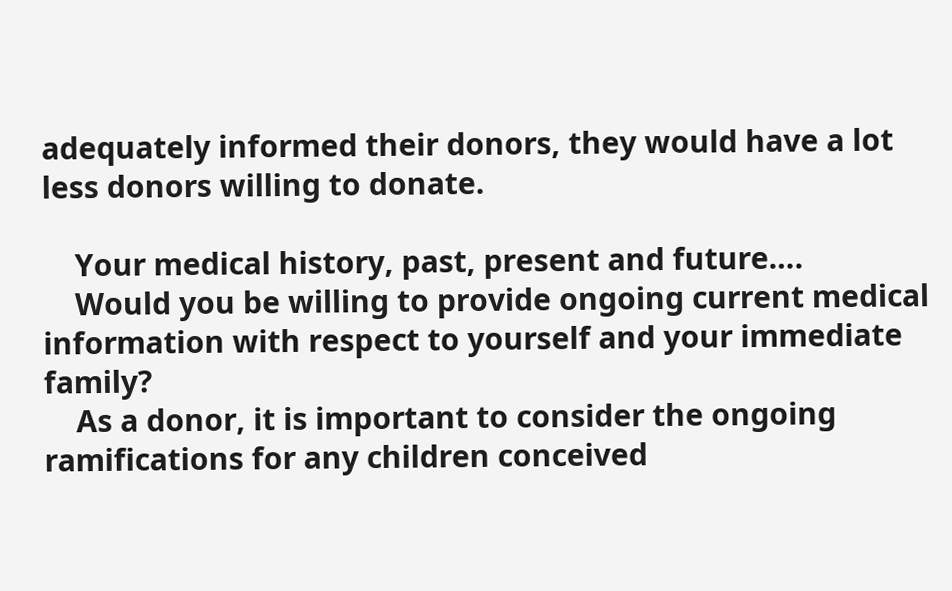adequately informed their donors, they would have a lot less donors willing to donate.

    Your medical history, past, present and future….
    Would you be willing to provide ongoing current medical information with respect to yourself and your immediate family?
    As a donor, it is important to consider the ongoing ramifications for any children conceived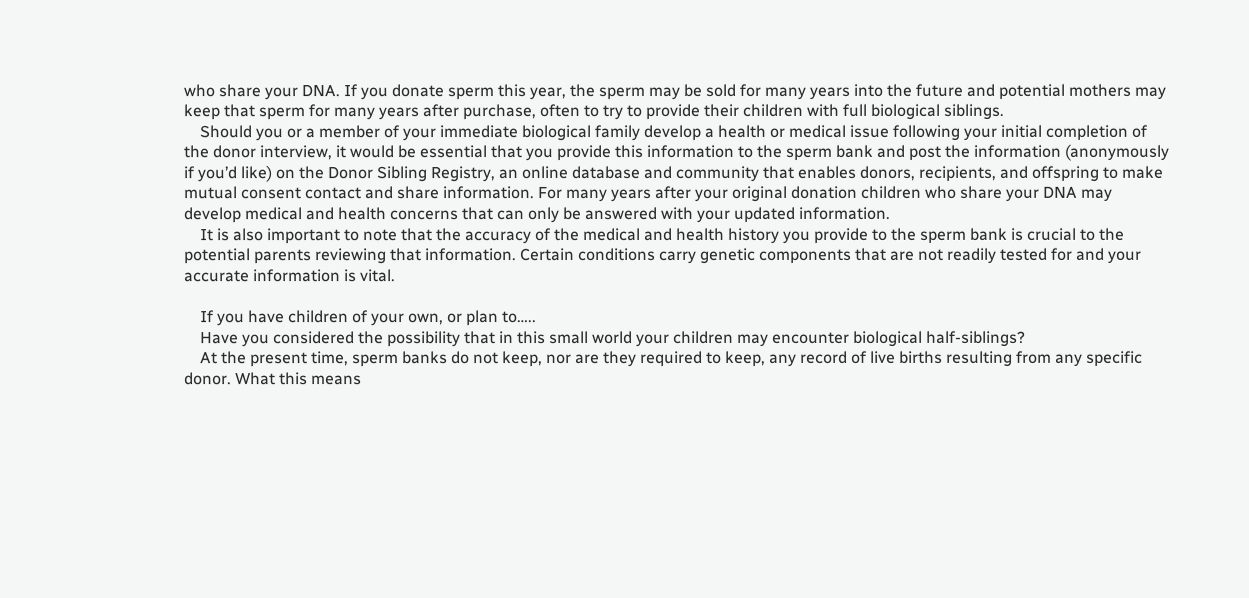who share your DNA. If you donate sperm this year, the sperm may be sold for many years into the future and potential mothers may keep that sperm for many years after purchase, often to try to provide their children with full biological siblings.
    Should you or a member of your immediate biological family develop a health or medical issue following your initial completion of the donor interview, it would be essential that you provide this information to the sperm bank and post the information (anonymously if you’d like) on the Donor Sibling Registry, an online database and community that enables donors, recipients, and offspring to make mutual consent contact and share information. For many years after your original donation children who share your DNA may develop medical and health concerns that can only be answered with your updated information.
    It is also important to note that the accuracy of the medical and health history you provide to the sperm bank is crucial to the potential parents reviewing that information. Certain conditions carry genetic components that are not readily tested for and your accurate information is vital.

    If you have children of your own, or plan to…..
    Have you considered the possibility that in this small world your children may encounter biological half-siblings?
    At the present time, sperm banks do not keep, nor are they required to keep, any record of live births resulting from any specific donor. What this means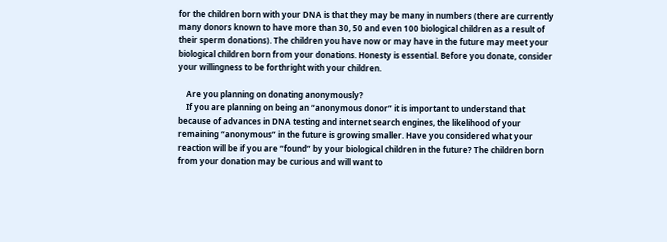for the children born with your DNA is that they may be many in numbers (there are currently many donors known to have more than 30, 50 and even 100 biological children as a result of their sperm donations). The children you have now or may have in the future may meet your biological children born from your donations. Honesty is essential. Before you donate, consider your willingness to be forthright with your children.

    Are you planning on donating anonymously?
    If you are planning on being an “anonymous donor” it is important to understand that because of advances in DNA testing and internet search engines, the likelihood of your remaining “anonymous” in the future is growing smaller. Have you considered what your reaction will be if you are “found” by your biological children in the future? The children born from your donation may be curious and will want to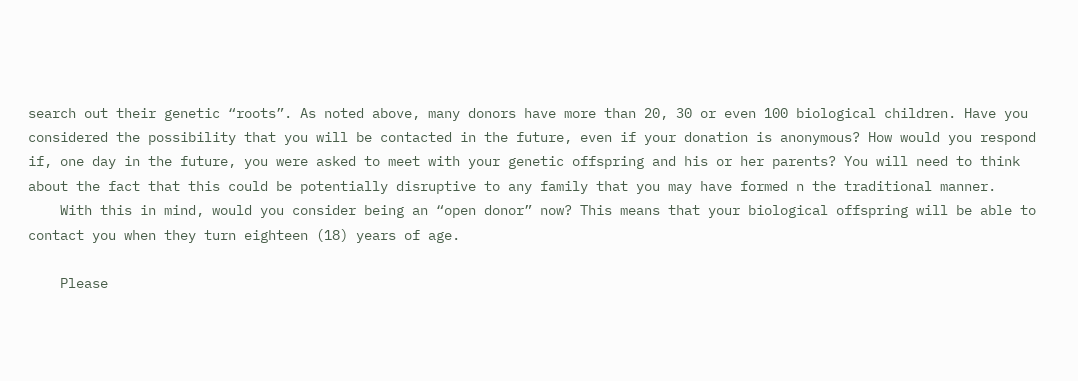search out their genetic “roots”. As noted above, many donors have more than 20, 30 or even 100 biological children. Have you considered the possibility that you will be contacted in the future, even if your donation is anonymous? How would you respond if, one day in the future, you were asked to meet with your genetic offspring and his or her parents? You will need to think about the fact that this could be potentially disruptive to any family that you may have formed n the traditional manner.
    With this in mind, would you consider being an “open donor” now? This means that your biological offspring will be able to contact you when they turn eighteen (18) years of age.

    Please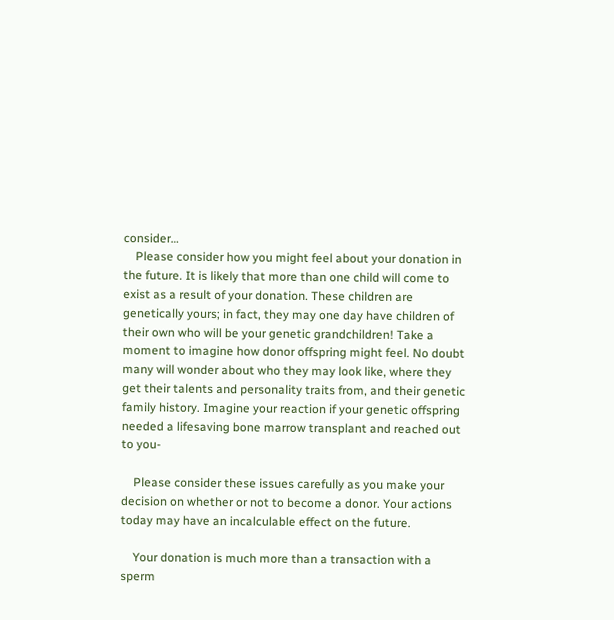consider…
    Please consider how you might feel about your donation in the future. It is likely that more than one child will come to exist as a result of your donation. These children are genetically yours; in fact, they may one day have children of their own who will be your genetic grandchildren! Take a moment to imagine how donor offspring might feel. No doubt many will wonder about who they may look like, where they get their talents and personality traits from, and their genetic family history. Imagine your reaction if your genetic offspring needed a lifesaving bone marrow transplant and reached out to you-

    Please consider these issues carefully as you make your decision on whether or not to become a donor. Your actions today may have an incalculable effect on the future.

    Your donation is much more than a transaction with a sperm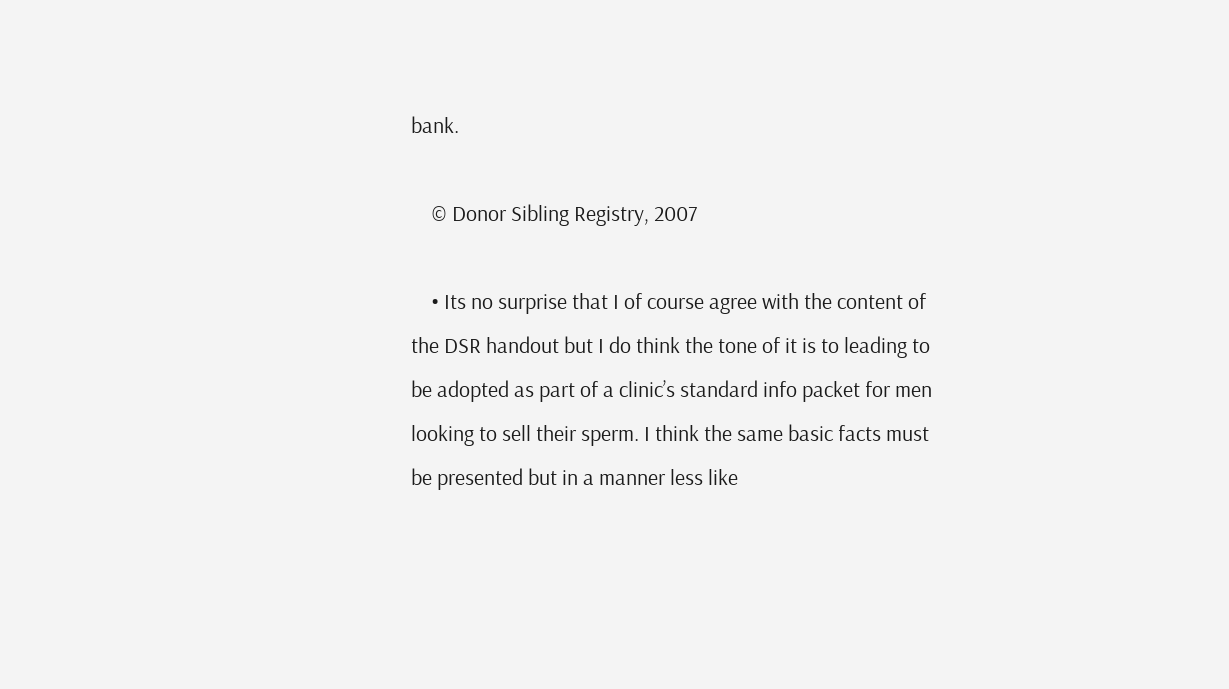bank.

    © Donor Sibling Registry, 2007

    • Its no surprise that I of course agree with the content of the DSR handout but I do think the tone of it is to leading to be adopted as part of a clinic’s standard info packet for men looking to sell their sperm. I think the same basic facts must be presented but in a manner less like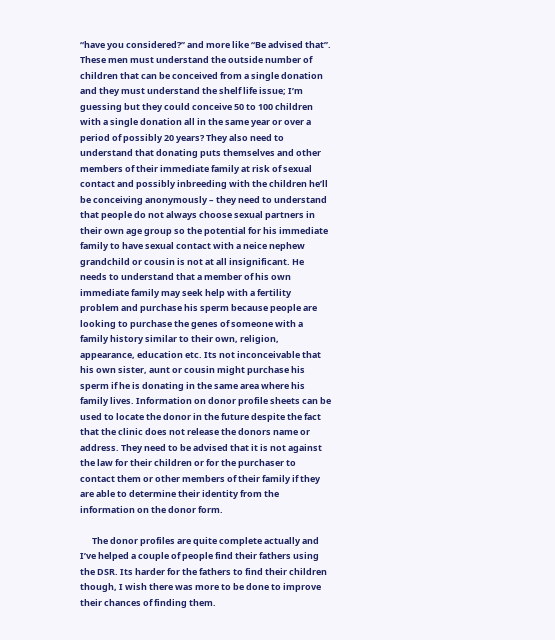“have you considered?” and more like “Be advised that”. These men must understand the outside number of children that can be conceived from a single donation and they must understand the shelf life issue; I’m guessing but they could conceive 50 to 100 children with a single donation all in the same year or over a period of possibly 20 years? They also need to understand that donating puts themselves and other members of their immediate family at risk of sexual contact and possibly inbreeding with the children he’ll be conceiving anonymously – they need to understand that people do not always choose sexual partners in their own age group so the potential for his immediate family to have sexual contact with a neice nephew grandchild or cousin is not at all insignificant. He needs to understand that a member of his own immediate family may seek help with a fertility problem and purchase his sperm because people are looking to purchase the genes of someone with a family history similar to their own, religion, appearance, education etc. Its not inconceivable that his own sister, aunt or cousin might purchase his sperm if he is donating in the same area where his family lives. Information on donor profile sheets can be used to locate the donor in the future despite the fact that the clinic does not release the donors name or address. They need to be advised that it is not against the law for their children or for the purchaser to contact them or other members of their family if they are able to determine their identity from the information on the donor form.

      The donor profiles are quite complete actually and I’ve helped a couple of people find their fathers using the DSR. Its harder for the fathers to find their children though, I wish there was more to be done to improve their chances of finding them.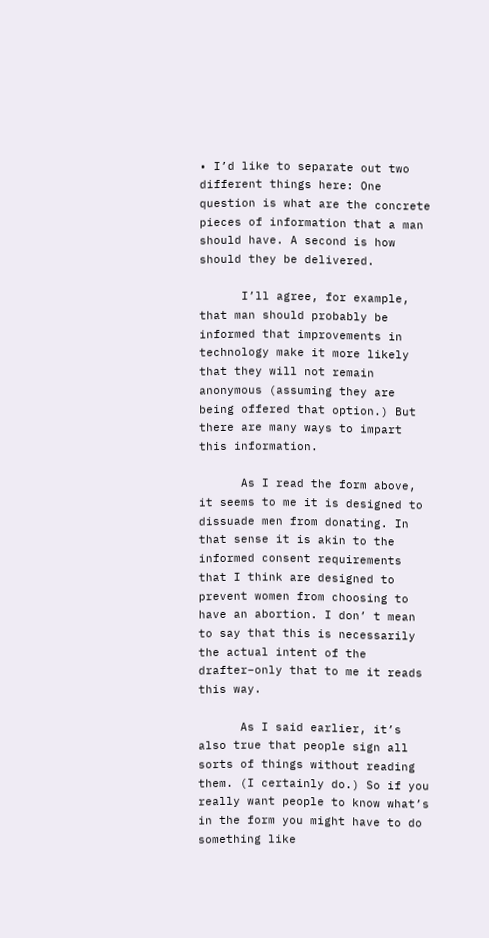• I’d like to separate out two different things here: One question is what are the concrete pieces of information that a man should have. A second is how should they be delivered.

      I’ll agree, for example, that man should probably be informed that improvements in technology make it more likely that they will not remain anonymous (assuming they are being offered that option.) But there are many ways to impart this information.

      As I read the form above, it seems to me it is designed to dissuade men from donating. In that sense it is akin to the informed consent requirements that I think are designed to prevent women from choosing to have an abortion. I don’ t mean to say that this is necessarily the actual intent of the drafter–only that to me it reads this way.

      As I said earlier, it’s also true that people sign all sorts of things without reading them. (I certainly do.) So if you really want people to know what’s in the form you might have to do something like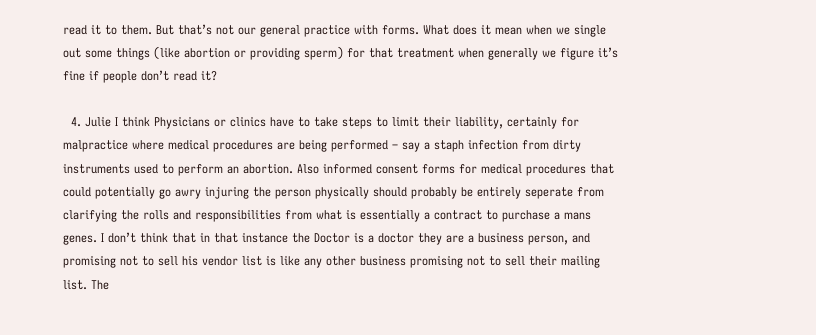read it to them. But that’s not our general practice with forms. What does it mean when we single out some things (like abortion or providing sperm) for that treatment when generally we figure it’s fine if people don’t read it?

  4. Julie I think Physicians or clinics have to take steps to limit their liability, certainly for malpractice where medical procedures are being performed – say a staph infection from dirty instruments used to perform an abortion. Also informed consent forms for medical procedures that could potentially go awry injuring the person physically should probably be entirely seperate from clarifying the rolls and responsibilities from what is essentially a contract to purchase a mans genes. I don’t think that in that instance the Doctor is a doctor they are a business person, and promising not to sell his vendor list is like any other business promising not to sell their mailing list. The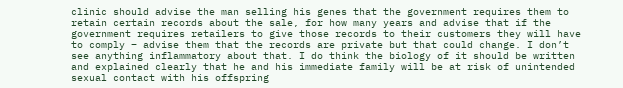clinic should advise the man selling his genes that the government requires them to retain certain records about the sale, for how many years and advise that if the government requires retailers to give those records to their customers they will have to comply – advise them that the records are private but that could change. I don’t see anything inflammatory about that. I do think the biology of it should be written and explained clearly that he and his immediate family will be at risk of unintended sexual contact with his offspring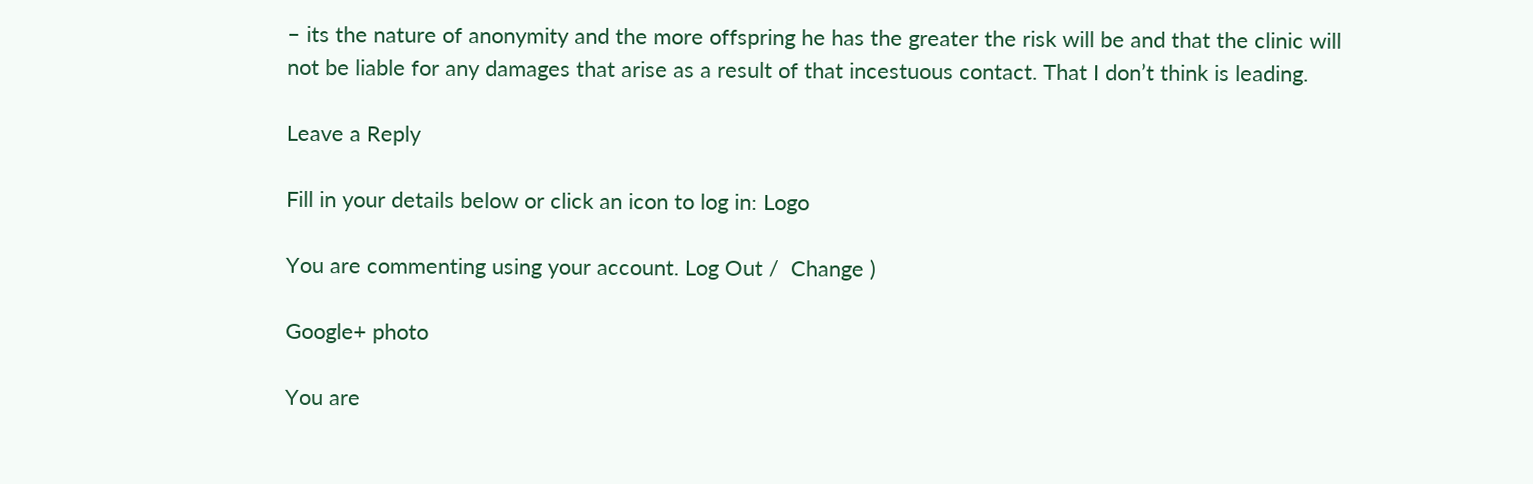– its the nature of anonymity and the more offspring he has the greater the risk will be and that the clinic will not be liable for any damages that arise as a result of that incestuous contact. That I don’t think is leading.

Leave a Reply

Fill in your details below or click an icon to log in: Logo

You are commenting using your account. Log Out /  Change )

Google+ photo

You are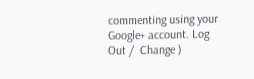commenting using your Google+ account. Log Out /  Change )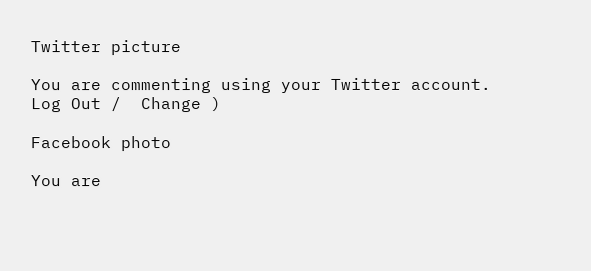Twitter picture

You are commenting using your Twitter account. Log Out /  Change )

Facebook photo

You are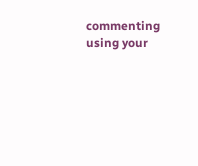commenting using your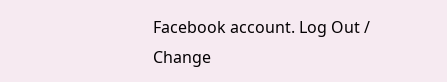Facebook account. Log Out /  Change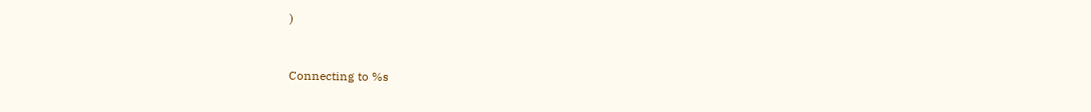)


Connecting to %s